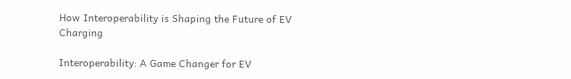How Interoperability is Shaping the Future of EV Charging

Interoperability: A Game Changer for EV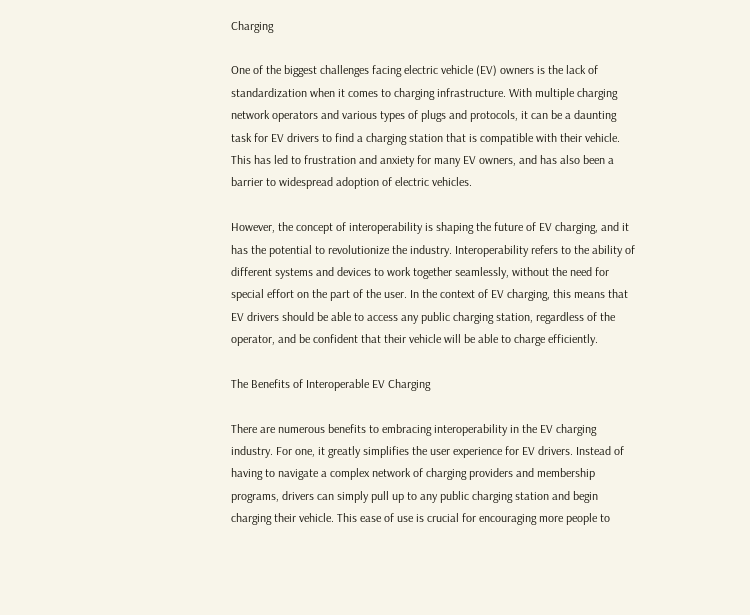Charging

One of the biggest challenges facing electric vehicle (EV) owners is the lack of standardization when it comes to charging infrastructure. With multiple charging network operators and various types of plugs and protocols, it can be a daunting task for EV drivers to find a charging station that is compatible with their vehicle. This has led to frustration and anxiety for many EV owners, and has also been a barrier to widespread adoption of electric vehicles.

However, the concept of interoperability is shaping the future of EV charging, and it has the potential to revolutionize the industry. Interoperability refers to the ability of different systems and devices to work together seamlessly, without the need for special effort on the part of the user. In the context of EV charging, this means that EV drivers should be able to access any public charging station, regardless of the operator, and be confident that their vehicle will be able to charge efficiently.

The Benefits of Interoperable EV Charging

There are numerous benefits to embracing interoperability in the EV charging industry. For one, it greatly simplifies the user experience for EV drivers. Instead of having to navigate a complex network of charging providers and membership programs, drivers can simply pull up to any public charging station and begin charging their vehicle. This ease of use is crucial for encouraging more people to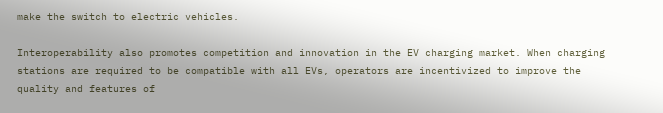make the switch to electric vehicles.

Interoperability also promotes competition and innovation in the EV charging market. When charging stations are required to be compatible with all EVs, operators are incentivized to improve the quality and features of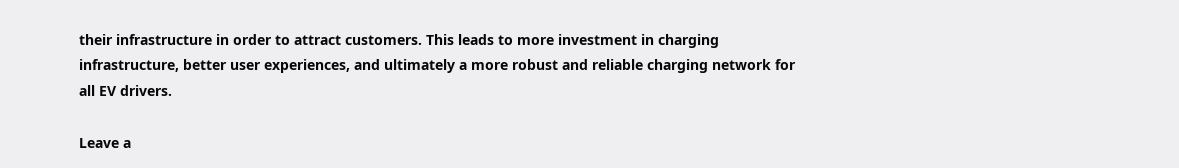their infrastructure in order to attract customers. This leads to more investment in charging infrastructure, better user experiences, and ultimately a more robust and reliable charging network for all EV drivers.

Leave a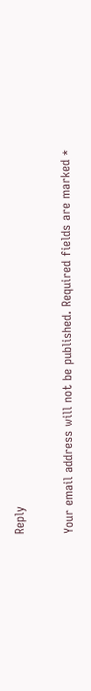Reply

Your email address will not be published. Required fields are marked *